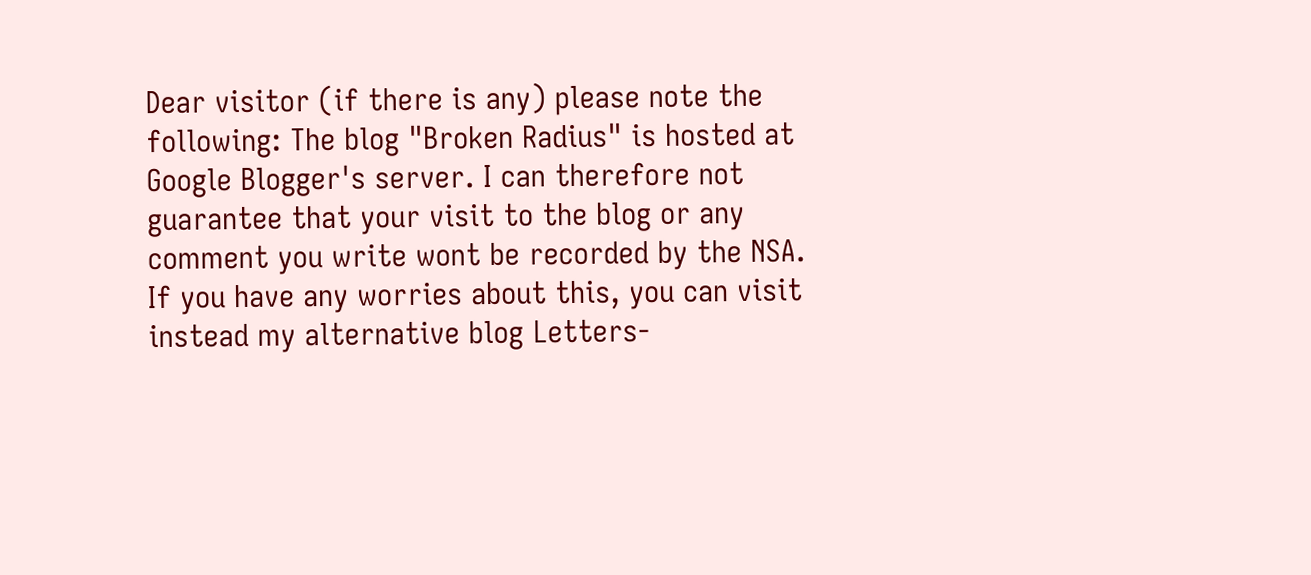Dear visitor (if there is any) please note the following: The blog "Broken Radius" is hosted at Google Blogger's server. I can therefore not guarantee that your visit to the blog or any comment you write wont be recorded by the NSA. If you have any worries about this, you can visit instead my alternative blog Letters-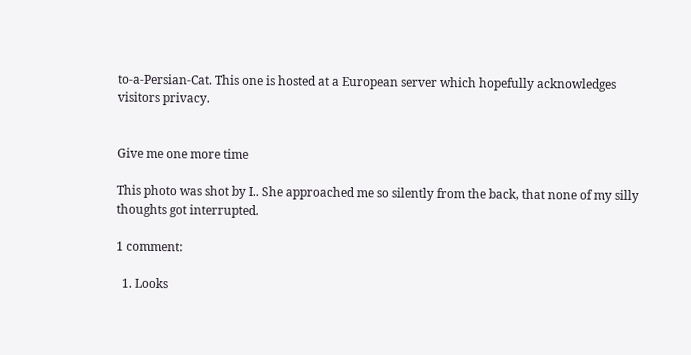to-a-Persian-Cat. This one is hosted at a European server which hopefully acknowledges visitors privacy.


Give me one more time

This photo was shot by I.. She approached me so silently from the back, that none of my silly thoughts got interrupted.

1 comment:

  1. Looks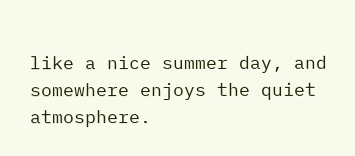like a nice summer day, and somewhere enjoys the quiet atmosphere.